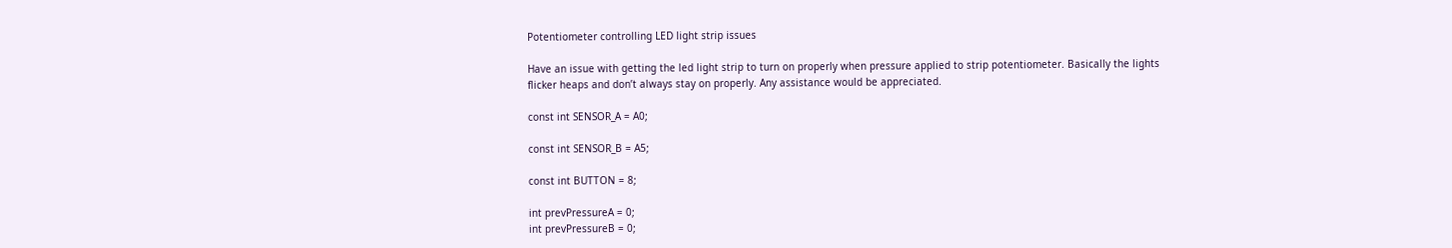Potentiometer controlling LED light strip issues

Have an issue with getting the led light strip to turn on properly when pressure applied to strip potentiometer. Basically the lights flicker heaps and don’t always stay on properly. Any assistance would be appreciated.

const int SENSOR_A = A0;

const int SENSOR_B = A5;

const int BUTTON = 8;

int prevPressureA = 0;
int prevPressureB = 0;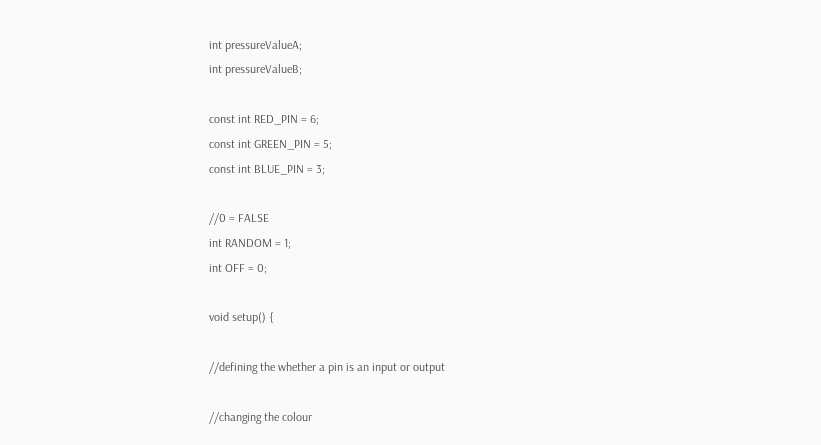int pressureValueA;
int pressureValueB;

const int RED_PIN = 6;
const int GREEN_PIN = 5;
const int BLUE_PIN = 3;

//0 = FALSE
int RANDOM = 1;
int OFF = 0;

void setup() {

//defining the whether a pin is an input or output

//changing the colour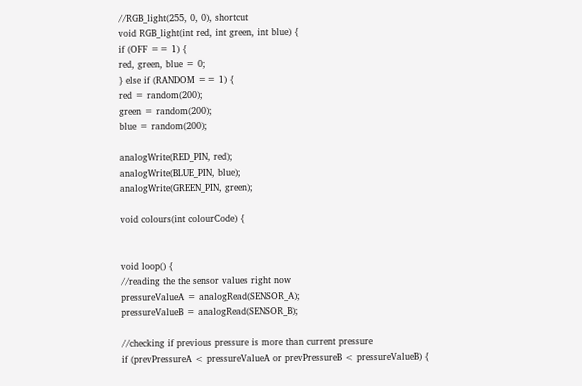//RGB_light(255, 0, 0), shortcut
void RGB_light(int red, int green, int blue) {
if (OFF == 1) {
red, green, blue = 0;
} else if (RANDOM == 1) {
red = random(200);
green = random(200);
blue = random(200);

analogWrite(RED_PIN, red);
analogWrite(BLUE_PIN, blue);
analogWrite(GREEN_PIN, green);

void colours(int colourCode) {


void loop() {
//reading the the sensor values right now
pressureValueA = analogRead(SENSOR_A);
pressureValueB = analogRead(SENSOR_B);

//checking if previous pressure is more than current pressure
if (prevPressureA < pressureValueA or prevPressureB < pressureValueB) {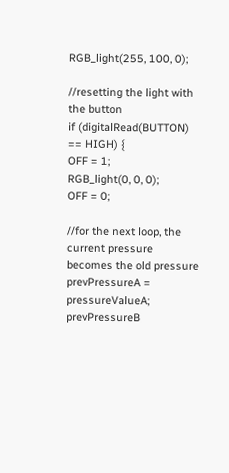RGB_light(255, 100, 0);

//resetting the light with the button
if (digitalRead(BUTTON) == HIGH) {
OFF = 1;
RGB_light(0, 0, 0);
OFF = 0;

//for the next loop, the current pressure becomes the old pressure
prevPressureA = pressureValueA;
prevPressureB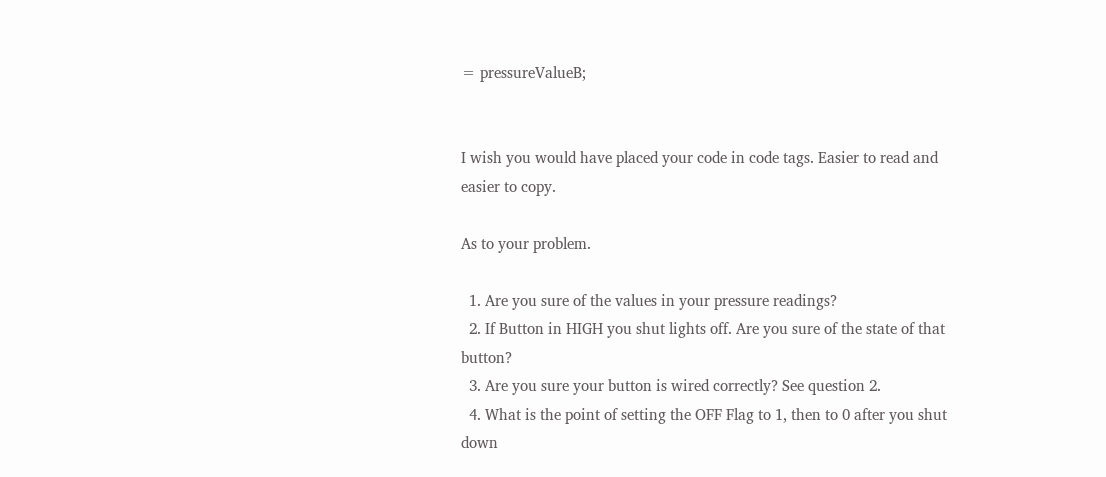= pressureValueB;


I wish you would have placed your code in code tags. Easier to read and easier to copy.

As to your problem.

  1. Are you sure of the values in your pressure readings?
  2. If Button in HIGH you shut lights off. Are you sure of the state of that button?
  3. Are you sure your button is wired correctly? See question 2.
  4. What is the point of setting the OFF Flag to 1, then to 0 after you shut down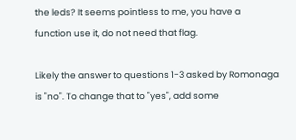the leds? It seems pointless to me, you have a function use it, do not need that flag.

Likely the answer to questions 1-3 asked by Romonaga is "no". To change that to "yes", add some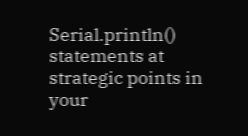Serial.println() statements at strategic points in your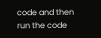code and then run the code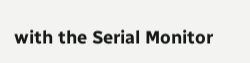with the Serial Monitor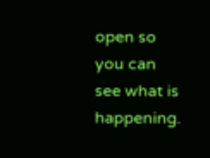open so you can see what is happening.